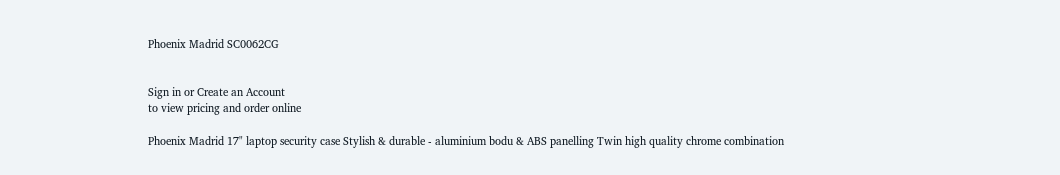Phoenix Madrid SC0062CG


Sign in or Create an Account
to view pricing and order online

Phoenix Madrid 17" laptop security case Stylish & durable - aluminium bodu & ABS panelling Twin high quality chrome combination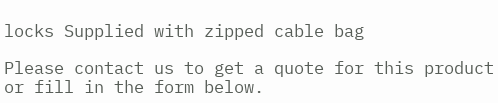locks Supplied with zipped cable bag

Please contact us to get a quote for this product or fill in the form below.